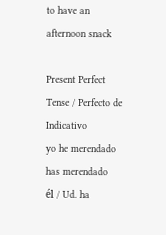to have an afternoon snack

Present Perfect Tense / Perfecto de Indicativo
yo he merendado
has merendado
él / Ud. ha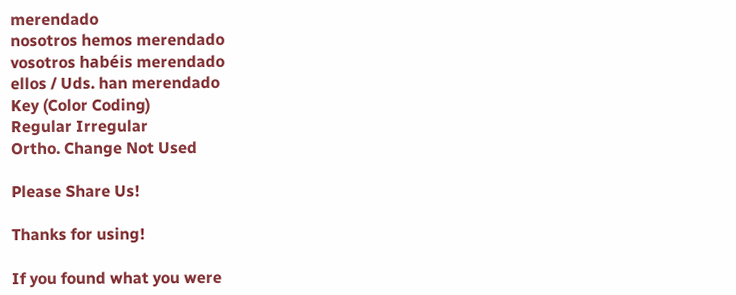merendado
nosotros hemos merendado
vosotros habéis merendado
ellos / Uds. han merendado
Key (Color Coding)
Regular Irregular
Ortho. Change Not Used

Please Share Us!

Thanks for using!

If you found what you were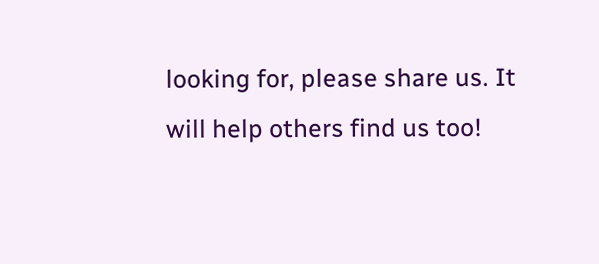looking for, please share us. It will help others find us too!